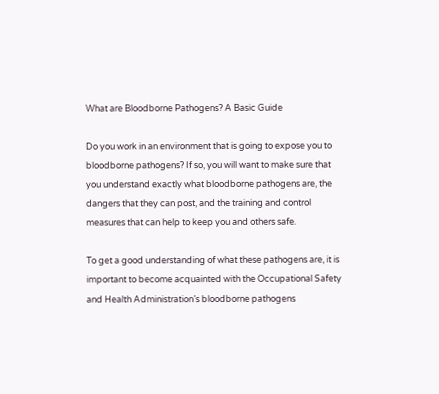What are Bloodborne Pathogens? A Basic Guide

Do you work in an environment that is going to expose you to bloodborne pathogens? If so, you will want to make sure that you understand exactly what bloodborne pathogens are, the dangers that they can post, and the training and control measures that can help to keep you and others safe.

To get a good understanding of what these pathogens are, it is important to become acquainted with the Occupational Safety and Health Administration’s bloodborne pathogens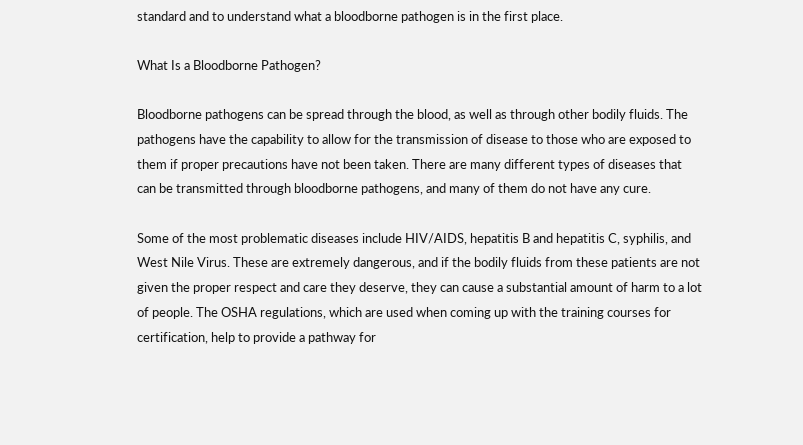standard and to understand what a bloodborne pathogen is in the first place.

What Is a Bloodborne Pathogen?

Bloodborne pathogens can be spread through the blood, as well as through other bodily fluids. The pathogens have the capability to allow for the transmission of disease to those who are exposed to them if proper precautions have not been taken. There are many different types of diseases that can be transmitted through bloodborne pathogens, and many of them do not have any cure.

Some of the most problematic diseases include HIV/AIDS, hepatitis B and hepatitis C, syphilis, and West Nile Virus. These are extremely dangerous, and if the bodily fluids from these patients are not given the proper respect and care they deserve, they can cause a substantial amount of harm to a lot of people. The OSHA regulations, which are used when coming up with the training courses for certification, help to provide a pathway for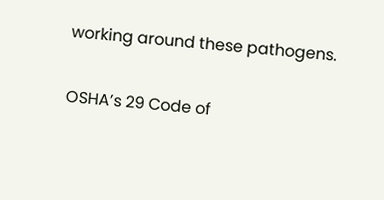working around these pathogens.

OSHA’s 29 Code of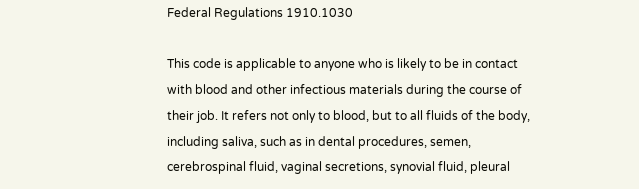Federal Regulations 1910.1030

This code is applicable to anyone who is likely to be in contact with blood and other infectious materials during the course of their job. It refers not only to blood, but to all fluids of the body, including saliva, such as in dental procedures, semen, cerebrospinal fluid, vaginal secretions, synovial fluid, pleural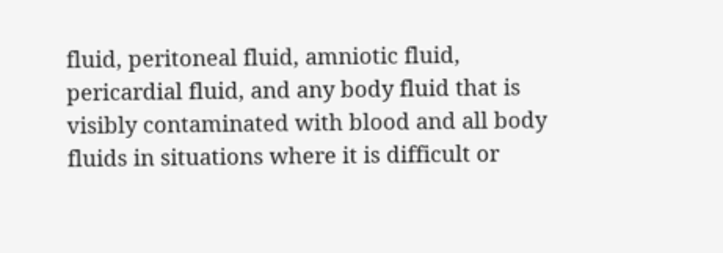fluid, peritoneal fluid, amniotic fluid, pericardial fluid, and any body fluid that is visibly contaminated with blood and all body fluids in situations where it is difficult or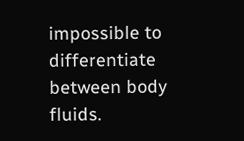impossible to differentiate between body fluids.